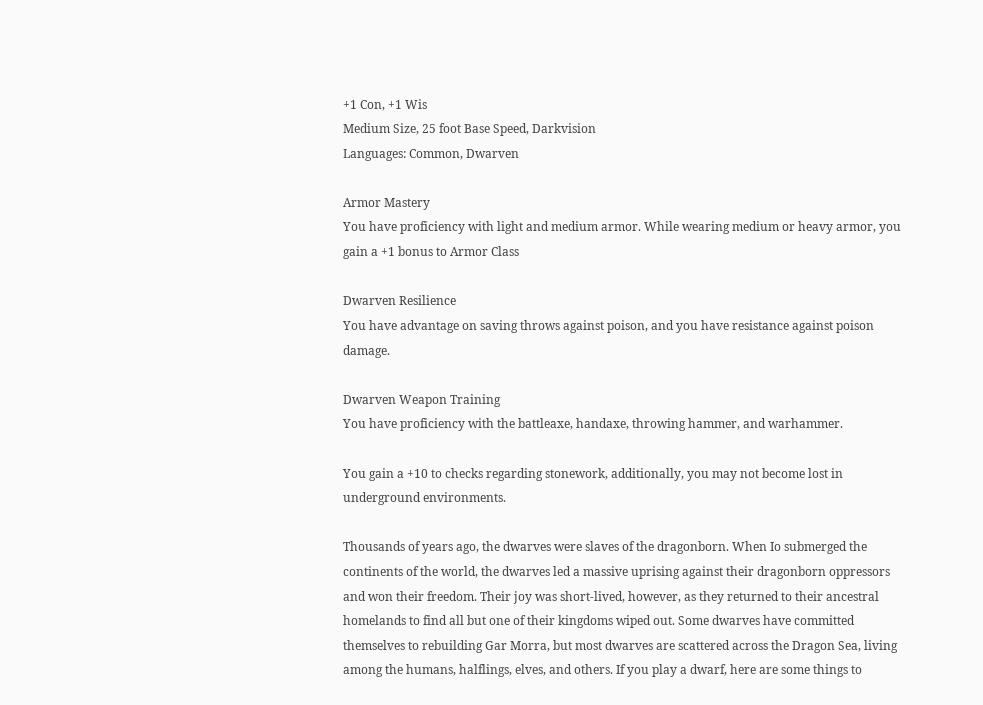+1 Con, +1 Wis
Medium Size, 25 foot Base Speed, Darkvision
Languages: Common, Dwarven

Armor Mastery
You have proficiency with light and medium armor. While wearing medium or heavy armor, you gain a +1 bonus to Armor Class

Dwarven Resilience
You have advantage on saving throws against poison, and you have resistance against poison damage.

Dwarven Weapon Training
You have proficiency with the battleaxe, handaxe, throwing hammer, and warhammer.

You gain a +10 to checks regarding stonework, additionally, you may not become lost in underground environments.

Thousands of years ago, the dwarves were slaves of the dragonborn. When Io submerged the continents of the world, the dwarves led a massive uprising against their dragonborn oppressors and won their freedom. Their joy was short-lived, however, as they returned to their ancestral homelands to find all but one of their kingdoms wiped out. Some dwarves have committed themselves to rebuilding Gar Morra, but most dwarves are scattered across the Dragon Sea, living among the humans, halflings, elves, and others. If you play a dwarf, here are some things to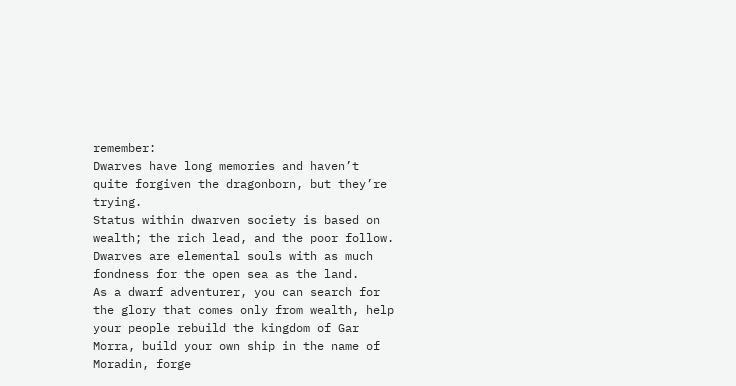remember:
Dwarves have long memories and haven’t quite forgiven the dragonborn, but they’re trying.
Status within dwarven society is based on wealth; the rich lead, and the poor follow.
Dwarves are elemental souls with as much fondness for the open sea as the land.
As a dwarf adventurer, you can search for the glory that comes only from wealth, help your people rebuild the kingdom of Gar Morra, build your own ship in the name of Moradin, forge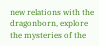new relations with the dragonborn, explore the mysteries of the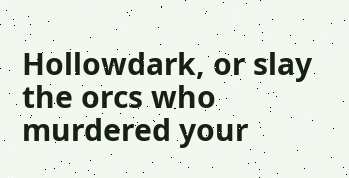Hollowdark, or slay the orcs who murdered your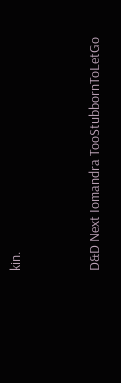kin.


D&D Next Iomandra TooStubbornToLetGo